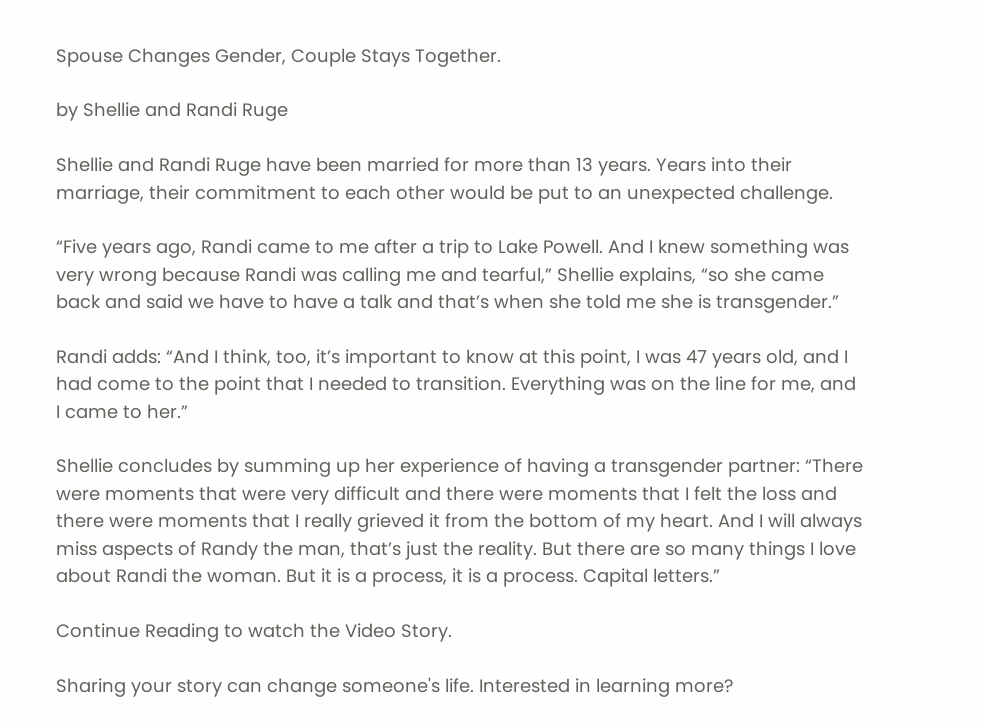Spouse Changes Gender, Couple Stays Together.

by Shellie and Randi Ruge

Shellie and Randi Ruge have been married for more than 13 years. Years into their marriage, their commitment to each other would be put to an unexpected challenge.

“Five years ago, Randi came to me after a trip to Lake Powell. And I knew something was very wrong because Randi was calling me and tearful,” Shellie explains, “so she came back and said we have to have a talk and that’s when she told me she is transgender.”

Randi adds: “And I think, too, it’s important to know at this point, I was 47 years old, and I had come to the point that I needed to transition. Everything was on the line for me, and I came to her.”

Shellie concludes by summing up her experience of having a transgender partner: “There were moments that were very difficult and there were moments that I felt the loss and there were moments that I really grieved it from the bottom of my heart. And I will always miss aspects of Randy the man, that’s just the reality. But there are so many things I love about Randi the woman. But it is a process, it is a process. Capital letters.”

Continue Reading to watch the Video Story.

Sharing your story can change someone's life. Interested in learning more?